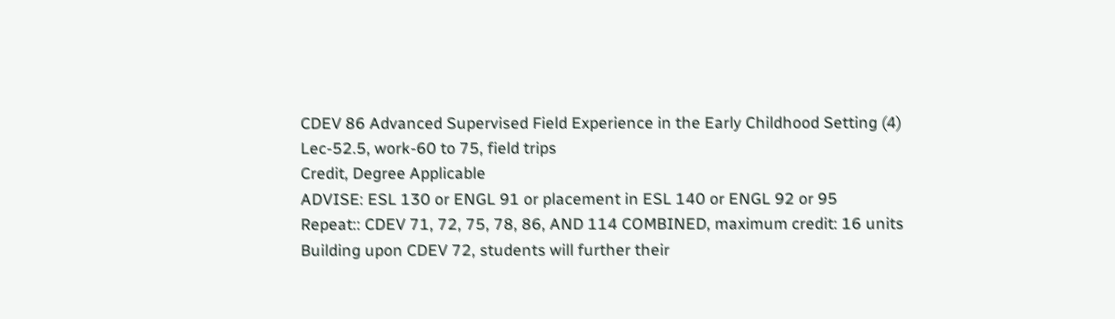CDEV 86 Advanced Supervised Field Experience in the Early Childhood Setting (4)
Lec-52.5, work-60 to 75, field trips
Credit, Degree Applicable
ADVISE: ESL 130 or ENGL 91 or placement in ESL 140 or ENGL 92 or 95
Repeat:: CDEV 71, 72, 75, 78, 86, AND 114 COMBINED, maximum credit: 16 units
Building upon CDEV 72, students will further their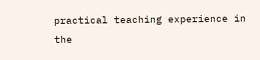practical teaching experience in the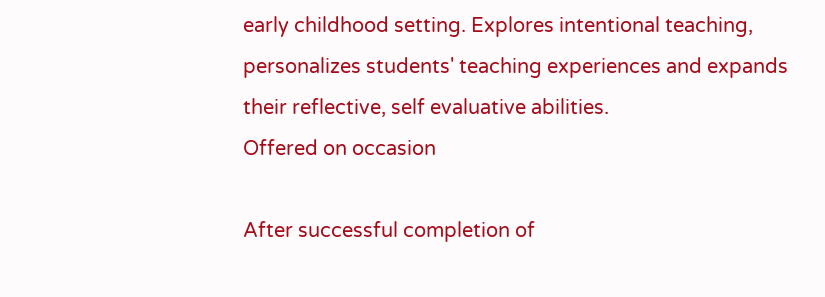early childhood setting. Explores intentional teaching, personalizes students' teaching experiences and expands their reflective, self evaluative abilities.
Offered on occasion

After successful completion of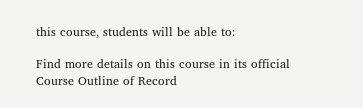this course, students will be able to:

Find more details on this course in its official Course Outline of Record